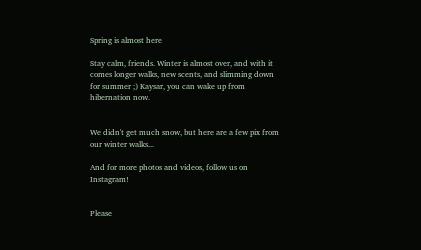Spring is almost here

Stay calm, friends. Winter is almost over, and with it comes longer walks, new scents, and slimming down for summer ;) Kaysar, you can wake up from hibernation now.


We didn't get much snow, but here are a few pix from our winter walks...

And for more photos and videos, follow us on Instagram!


Please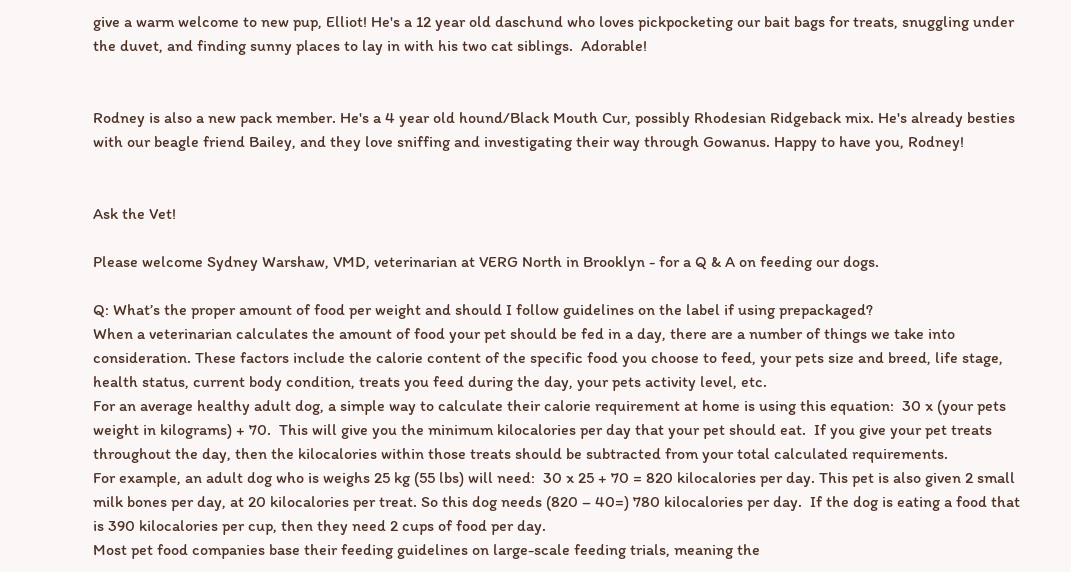give a warm welcome to new pup, Elliot! He's a 12 year old daschund who loves pickpocketing our bait bags for treats, snuggling under the duvet, and finding sunny places to lay in with his two cat siblings.  Adorable!


Rodney is also a new pack member. He's a 4 year old hound/Black Mouth Cur, possibly Rhodesian Ridgeback mix. He's already besties with our beagle friend Bailey, and they love sniffing and investigating their way through Gowanus. Happy to have you, Rodney!


Ask the Vet!

Please welcome Sydney Warshaw, VMD, veterinarian at VERG North in Brooklyn - for a Q & A on feeding our dogs.

Q: What’s the proper amount of food per weight and should I follow guidelines on the label if using prepackaged?
When a veterinarian calculates the amount of food your pet should be fed in a day, there are a number of things we take into consideration. These factors include the calorie content of the specific food you choose to feed, your pets size and breed, life stage, health status, current body condition, treats you feed during the day, your pets activity level, etc.
For an average healthy adult dog, a simple way to calculate their calorie requirement at home is using this equation:  30 x (your pets weight in kilograms) + 70.  This will give you the minimum kilocalories per day that your pet should eat.  If you give your pet treats throughout the day, then the kilocalories within those treats should be subtracted from your total calculated requirements.
For example, an adult dog who is weighs 25 kg (55 lbs) will need:  30 x 25 + 70 = 820 kilocalories per day. This pet is also given 2 small milk bones per day, at 20 kilocalories per treat. So this dog needs (820 – 40=) 780 kilocalories per day.  If the dog is eating a food that is 390 kilocalories per cup, then they need 2 cups of food per day.
Most pet food companies base their feeding guidelines on large-scale feeding trials, meaning the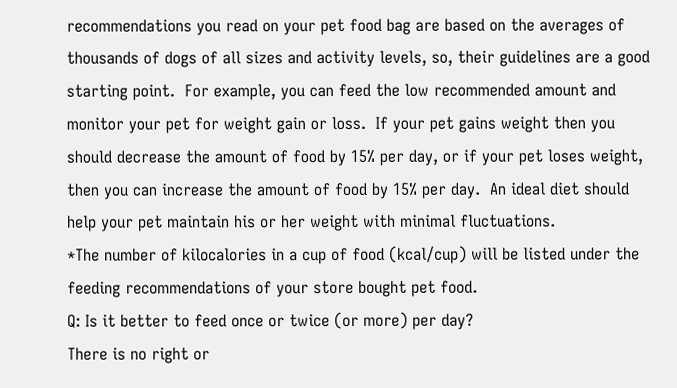recommendations you read on your pet food bag are based on the averages of thousands of dogs of all sizes and activity levels, so, their guidelines are a good starting point.  For example, you can feed the low recommended amount and monitor your pet for weight gain or loss.  If your pet gains weight then you should decrease the amount of food by 15% per day, or if your pet loses weight, then you can increase the amount of food by 15% per day.  An ideal diet should help your pet maintain his or her weight with minimal fluctuations.
*The number of kilocalories in a cup of food (kcal/cup) will be listed under the feeding recommendations of your store bought pet food.
Q: Is it better to feed once or twice (or more) per day?
There is no right or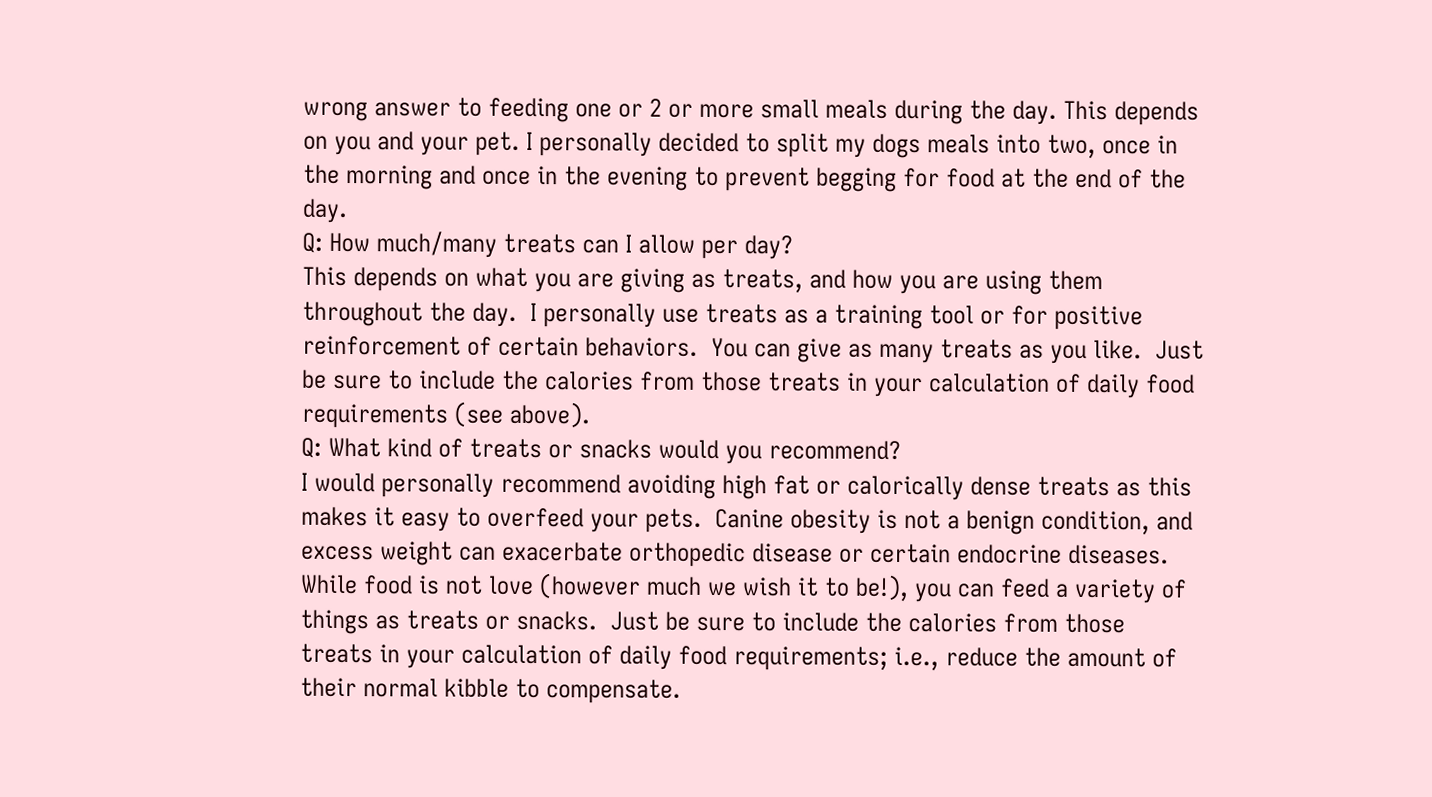wrong answer to feeding one or 2 or more small meals during the day. This depends on you and your pet. I personally decided to split my dogs meals into two, once in the morning and once in the evening to prevent begging for food at the end of the day.
Q: How much/many treats can I allow per day?
This depends on what you are giving as treats, and how you are using them throughout the day.  I personally use treats as a training tool or for positive reinforcement of certain behaviors.  You can give as many treats as you like.  Just be sure to include the calories from those treats in your calculation of daily food requirements (see above).
Q: What kind of treats or snacks would you recommend?
I would personally recommend avoiding high fat or calorically dense treats as this makes it easy to overfeed your pets.  Canine obesity is not a benign condition, and excess weight can exacerbate orthopedic disease or certain endocrine diseases.  While food is not love (however much we wish it to be!), you can feed a variety of things as treats or snacks.  Just be sure to include the calories from those treats in your calculation of daily food requirements; i.e., reduce the amount of their normal kibble to compensate.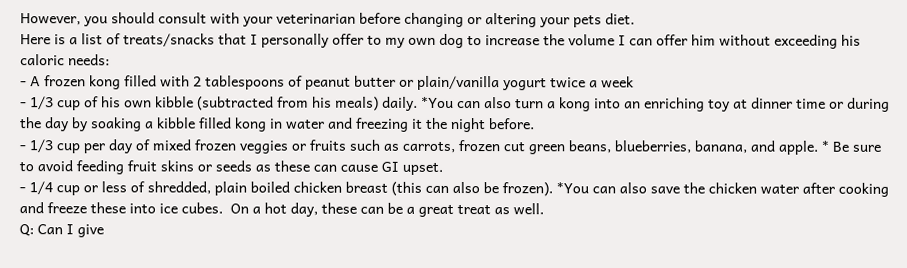However, you should consult with your veterinarian before changing or altering your pets diet.
Here is a list of treats/snacks that I personally offer to my own dog to increase the volume I can offer him without exceeding his caloric needs:
- A frozen kong filled with 2 tablespoons of peanut butter or plain/vanilla yogurt twice a week
- 1/3 cup of his own kibble (subtracted from his meals) daily. *You can also turn a kong into an enriching toy at dinner time or during the day by soaking a kibble filled kong in water and freezing it the night before.
- 1/3 cup per day of mixed frozen veggies or fruits such as carrots, frozen cut green beans, blueberries, banana, and apple. * Be sure to avoid feeding fruit skins or seeds as these can cause GI upset.
- 1/4 cup or less of shredded, plain boiled chicken breast (this can also be frozen). *You can also save the chicken water after cooking and freeze these into ice cubes.  On a hot day, these can be a great treat as well.
Q: Can I give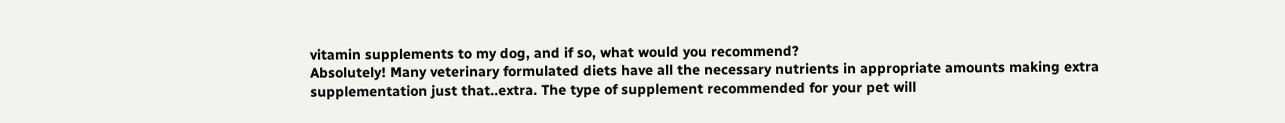vitamin supplements to my dog, and if so, what would you recommend?
Absolutely! Many veterinary formulated diets have all the necessary nutrients in appropriate amounts making extra supplementation just that..extra. The type of supplement recommended for your pet will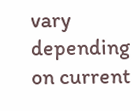vary depending on current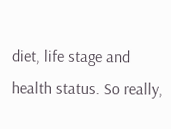diet, life stage and health status. So really,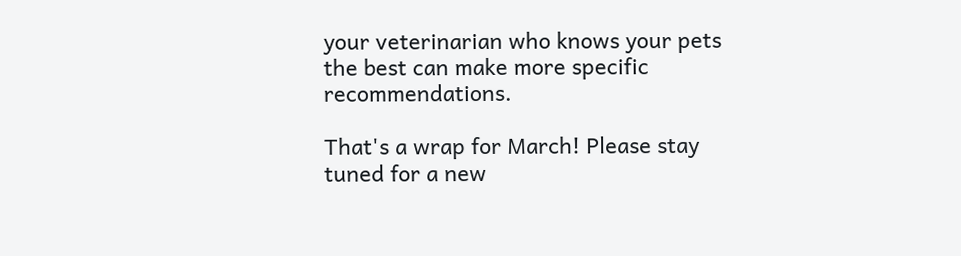your veterinarian who knows your pets the best can make more specific recommendations.

That's a wrap for March! Please stay tuned for a new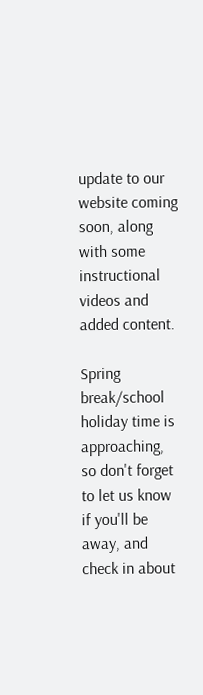update to our website coming soon, along with some instructional videos and added content.

Spring break/school holiday time is approaching, so don't forget to let us know if you'll be away, and check in about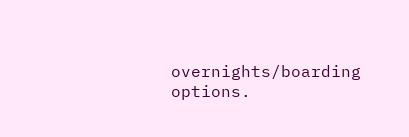overnights/boarding options.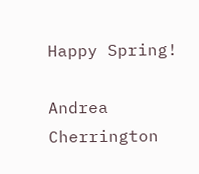Happy Spring!

Andrea Cherrington